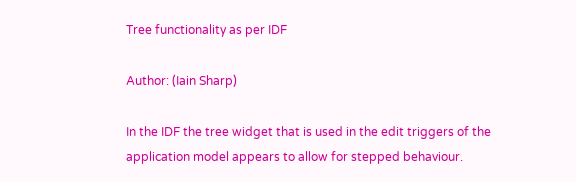Tree functionality as per IDF

Author: (Iain Sharp)

In the IDF the tree widget that is used in the edit triggers of the application model appears to allow for stepped behaviour.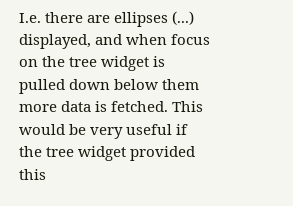I.e. there are ellipses (...) displayed, and when focus on the tree widget is pulled down below them more data is fetched. This would be very useful if the tree widget provided this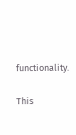functionality.

This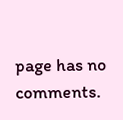page has no comments.